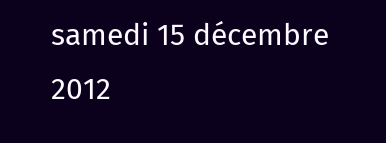samedi 15 décembre 2012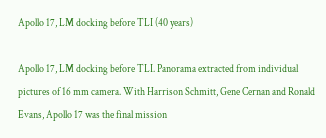Apollo 17, LM docking before TLI (40 years)

Apollo 17, LM docking before TLI. Panorama extracted from individual pictures of 16 mm camera. With Harrison Schmitt, Gene Cernan and Ronald Evans, Apollo 17 was the final mission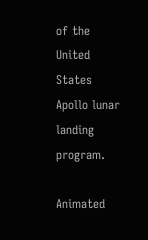of the United States Apollo lunar landing program.

Animated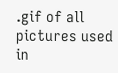.gif of all pictures used in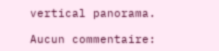vertical panorama.

Aucun commentaire: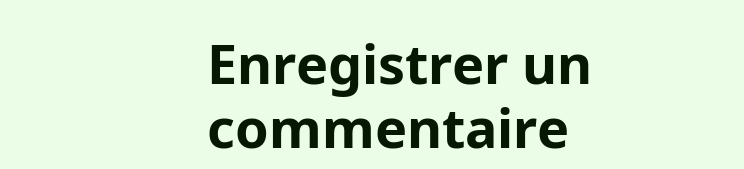Enregistrer un commentaire